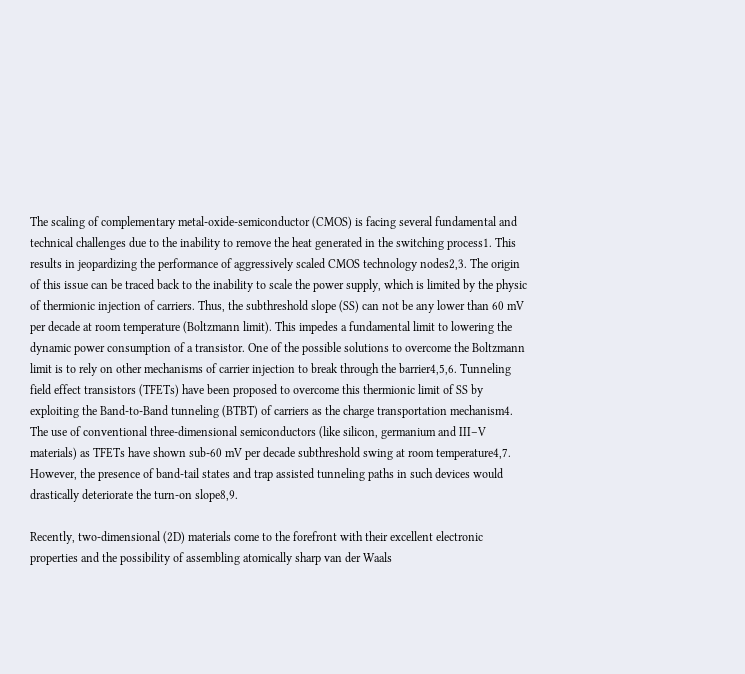The scaling of complementary metal-oxide-semiconductor (CMOS) is facing several fundamental and technical challenges due to the inability to remove the heat generated in the switching process1. This results in jeopardizing the performance of aggressively scaled CMOS technology nodes2,3. The origin of this issue can be traced back to the inability to scale the power supply, which is limited by the physic of thermionic injection of carriers. Thus, the subthreshold slope (SS) can not be any lower than 60 mV per decade at room temperature (Boltzmann limit). This impedes a fundamental limit to lowering the dynamic power consumption of a transistor. One of the possible solutions to overcome the Boltzmann limit is to rely on other mechanisms of carrier injection to break through the barrier4,5,6. Tunneling field effect transistors (TFETs) have been proposed to overcome this thermionic limit of SS by exploiting the Band-to-Band tunneling (BTBT) of carriers as the charge transportation mechanism4. The use of conventional three-dimensional semiconductors (like silicon, germanium and III–V materials) as TFETs have shown sub-60 mV per decade subthreshold swing at room temperature4,7. However, the presence of band-tail states and trap assisted tunneling paths in such devices would drastically deteriorate the turn-on slope8,9.

Recently, two-dimensional (2D) materials come to the forefront with their excellent electronic properties and the possibility of assembling atomically sharp van der Waals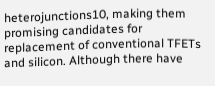heterojunctions10, making them promising candidates for replacement of conventional TFETs and silicon. Although there have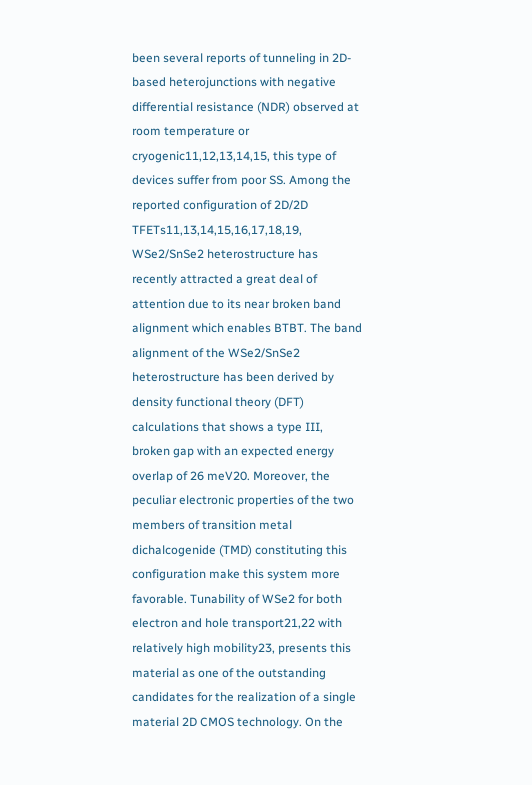been several reports of tunneling in 2D-based heterojunctions with negative differential resistance (NDR) observed at room temperature or cryogenic11,12,13,14,15, this type of devices suffer from poor SS. Among the reported configuration of 2D/2D TFETs11,13,14,15,16,17,18,19, WSe2/SnSe2 heterostructure has recently attracted a great deal of attention due to its near broken band alignment which enables BTBT. The band alignment of the WSe2/SnSe2 heterostructure has been derived by density functional theory (DFT) calculations that shows a type III, broken gap with an expected energy overlap of 26 meV20. Moreover, the peculiar electronic properties of the two members of transition metal dichalcogenide (TMD) constituting this configuration make this system more favorable. Tunability of WSe2 for both electron and hole transport21,22 with relatively high mobility23, presents this material as one of the outstanding candidates for the realization of a single material 2D CMOS technology. On the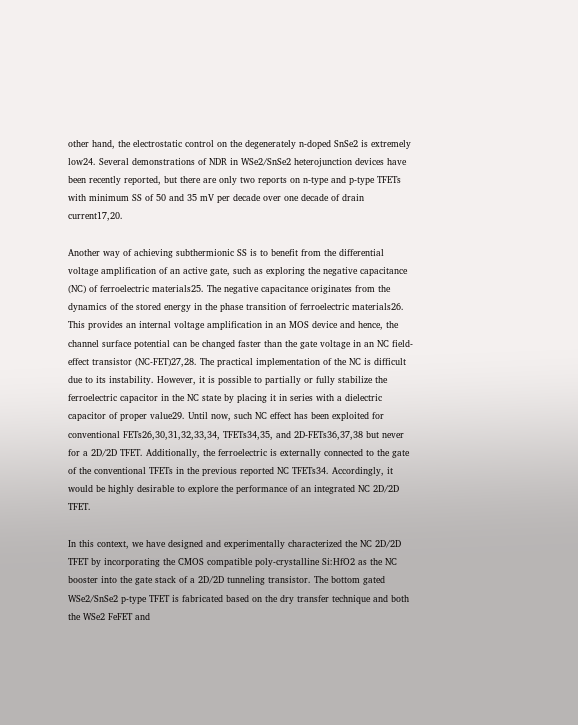other hand, the electrostatic control on the degenerately n-doped SnSe2 is extremely low24. Several demonstrations of NDR in WSe2/SnSe2 heterojunction devices have been recently reported, but there are only two reports on n-type and p-type TFETs with minimum SS of 50 and 35 mV per decade over one decade of drain current17,20.

Another way of achieving subthermionic SS is to benefit from the differential voltage amplification of an active gate, such as exploring the negative capacitance (NC) of ferroelectric materials25. The negative capacitance originates from the dynamics of the stored energy in the phase transition of ferroelectric materials26. This provides an internal voltage amplification in an MOS device and hence, the channel surface potential can be changed faster than the gate voltage in an NC field-effect transistor (NC-FET)27,28. The practical implementation of the NC is difficult due to its instability. However, it is possible to partially or fully stabilize the ferroelectric capacitor in the NC state by placing it in series with a dielectric capacitor of proper value29. Until now, such NC effect has been exploited for conventional FETs26,30,31,32,33,34, TFETs34,35, and 2D-FETs36,37,38 but never for a 2D/2D TFET. Additionally, the ferroelectric is externally connected to the gate of the conventional TFETs in the previous reported NC TFETs34. Accordingly, it would be highly desirable to explore the performance of an integrated NC 2D/2D TFET.

In this context, we have designed and experimentally characterized the NC 2D/2D TFET by incorporating the CMOS compatible poly-crystalline Si:HfO2 as the NC booster into the gate stack of a 2D/2D tunneling transistor. The bottom gated WSe2/SnSe2 p-type TFET is fabricated based on the dry transfer technique and both the WSe2 FeFET and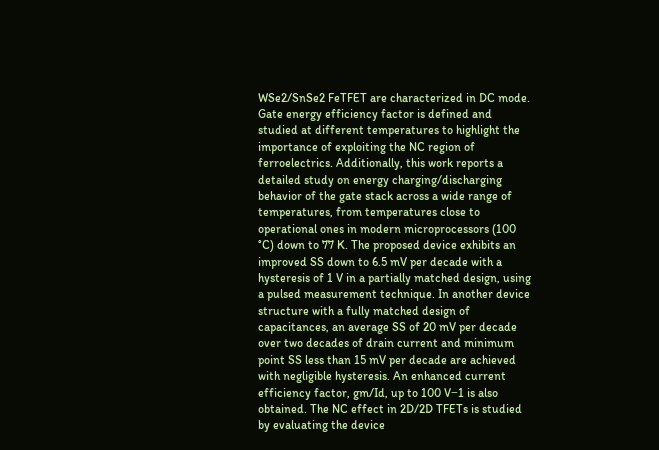WSe2/SnSe2 FeTFET are characterized in DC mode. Gate energy efficiency factor is defined and studied at different temperatures to highlight the importance of exploiting the NC region of ferroelectrics. Additionally, this work reports a detailed study on energy charging/discharging behavior of the gate stack across a wide range of temperatures, from temperatures close to operational ones in modern microprocessors (100 °C) down to 77 K. The proposed device exhibits an improved SS down to 6.5 mV per decade with a hysteresis of 1 V in a partially matched design, using a pulsed measurement technique. In another device structure with a fully matched design of capacitances, an average SS of 20 mV per decade over two decades of drain current and minimum point SS less than 15 mV per decade are achieved with negligible hysteresis. An enhanced current efficiency factor, gm/Id, up to 100 V−1 is also obtained. The NC effect in 2D/2D TFETs is studied by evaluating the device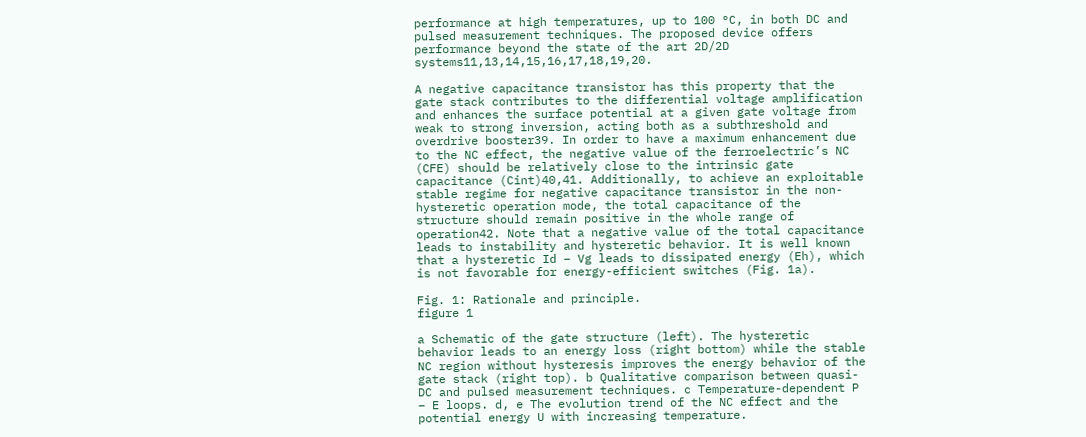performance at high temperatures, up to 100 °C, in both DC and pulsed measurement techniques. The proposed device offers performance beyond the state of the art 2D/2D systems11,13,14,15,16,17,18,19,20.

A negative capacitance transistor has this property that the gate stack contributes to the differential voltage amplification and enhances the surface potential at a given gate voltage from weak to strong inversion, acting both as a subthreshold and overdrive booster39. In order to have a maximum enhancement due to the NC effect, the negative value of the ferroelectric’s NC (CFE) should be relatively close to the intrinsic gate capacitance (Cint)40,41. Additionally, to achieve an exploitable stable regime for negative capacitance transistor in the non-hysteretic operation mode, the total capacitance of the structure should remain positive in the whole range of operation42. Note that a negative value of the total capacitance leads to instability and hysteretic behavior. It is well known that a hysteretic Id − Vg leads to dissipated energy (Eh), which is not favorable for energy-efficient switches (Fig. 1a).

Fig. 1: Rationale and principle.
figure 1

a Schematic of the gate structure (left). The hysteretic behavior leads to an energy loss (right bottom) while the stable NC region without hysteresis improves the energy behavior of the gate stack (right top). b Qualitative comparison between quasi-DC and pulsed measurement techniques. c Temperature-dependent P − E loops. d, e The evolution trend of the NC effect and the potential energy U with increasing temperature.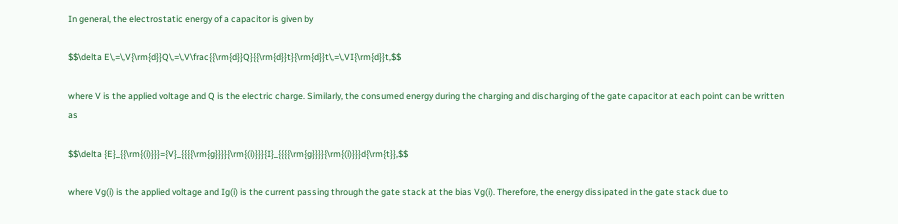In general, the electrostatic energy of a capacitor is given by

$$\delta E\,=\,V{\rm{d}}Q\,=\,V\frac{{\rm{d}}Q}{{\rm{d}}t}{\rm{d}}t\,=\,VI{\rm{d}}t,$$

where V is the applied voltage and Q is the electric charge. Similarly, the consumed energy during the charging and discharging of the gate capacitor at each point can be written as

$$\delta {E}_{{\rm{(i)}}}={V}_{{{{\rm{g}}}}{\rm{(i)}}}{I}_{{{{\rm{g}}}}{\rm{(i)}}}d{\rm{t}},$$

where Vg(i) is the applied voltage and Ig(i) is the current passing through the gate stack at the bias Vg(i). Therefore, the energy dissipated in the gate stack due to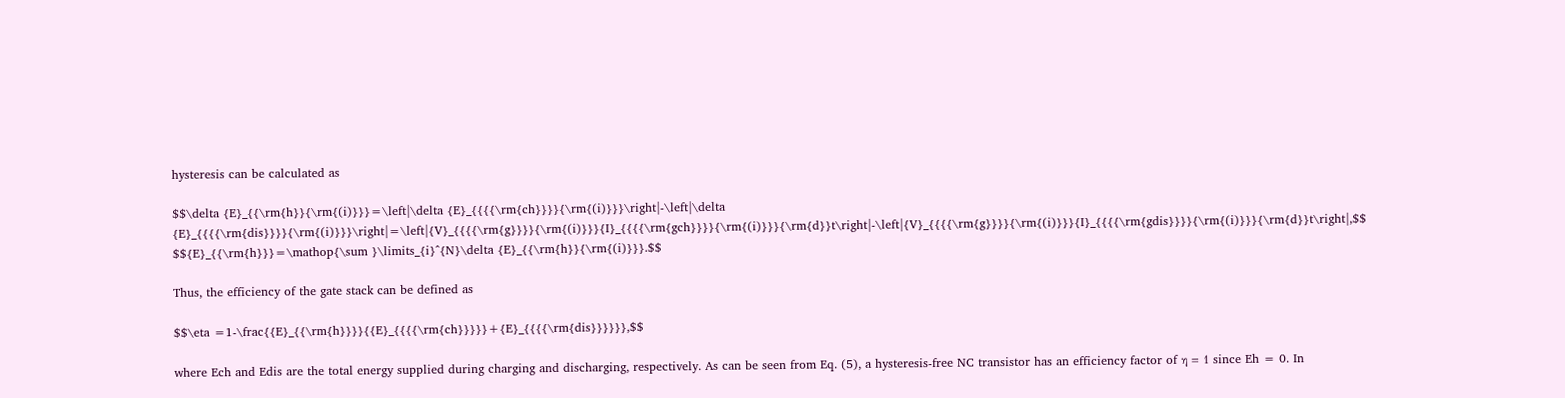hysteresis can be calculated as

$$\delta {E}_{{\rm{h}}{\rm{(i)}}}=\left|\delta {E}_{{{{\rm{ch}}}}{\rm{(i)}}}\right|-\left|\delta {E}_{{{{\rm{dis}}}}{\rm{(i)}}}\right|=\left|{V}_{{{{\rm{g}}}}{\rm{(i)}}}{I}_{{{{\rm{gch}}}}{\rm{(i)}}}{\rm{d}}t\right|-\left|{V}_{{{{\rm{g}}}}{\rm{(i)}}}{I}_{{{{\rm{gdis}}}}{\rm{(i)}}}{\rm{d}}t\right|,$$
$${E}_{{\rm{h}}}=\mathop{\sum }\limits_{i}^{N}\delta {E}_{{\rm{h}}{\rm{(i)}}}.$$

Thus, the efficiency of the gate stack can be defined as

$$\eta =1-\frac{{E}_{{\rm{h}}}}{{E}_{{{{\rm{ch}}}}}+{E}_{{{{\rm{dis}}}}}},$$

where Ech and Edis are the total energy supplied during charging and discharging, respectively. As can be seen from Eq. (5), a hysteresis-free NC transistor has an efficiency factor of η = 1 since Eh = 0. In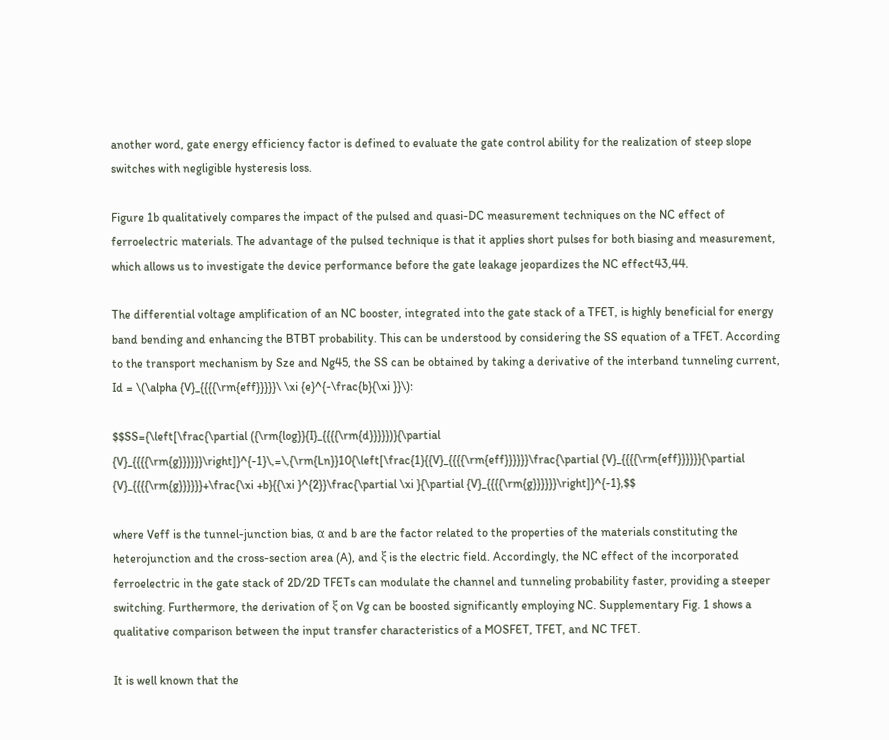another word, gate energy efficiency factor is defined to evaluate the gate control ability for the realization of steep slope switches with negligible hysteresis loss.

Figure 1b qualitatively compares the impact of the pulsed and quasi-DC measurement techniques on the NC effect of ferroelectric materials. The advantage of the pulsed technique is that it applies short pulses for both biasing and measurement, which allows us to investigate the device performance before the gate leakage jeopardizes the NC effect43,44.

The differential voltage amplification of an NC booster, integrated into the gate stack of a TFET, is highly beneficial for energy band bending and enhancing the BTBT probability. This can be understood by considering the SS equation of a TFET. According to the transport mechanism by Sze and Ng45, the SS can be obtained by taking a derivative of the interband tunneling current, Id = \(\alpha {V}_{{{{\rm{eff}}}}}\ \xi {e}^{-\frac{b}{\xi }}\):

$$SS={\left[\frac{\partial ({\rm{log}}{I}_{{{{\rm{d}}}}})}{\partial {V}_{{{{\rm{g}}}}}}\right]}^{-1}\,=\,{\rm{Ln}}10{\left[\frac{1}{{V}_{{{{\rm{eff}}}}}}\frac{\partial {V}_{{{{\rm{eff}}}}}}{\partial {V}_{{{{\rm{g}}}}}}+\frac{\xi +b}{{\xi }^{2}}\frac{\partial \xi }{\partial {V}_{{{{\rm{g}}}}}}\right]}^{-1},$$

where Veff is the tunnel-junction bias, α and b are the factor related to the properties of the materials constituting the heterojunction and the cross-section area (A), and ξ is the electric field. Accordingly, the NC effect of the incorporated ferroelectric in the gate stack of 2D/2D TFETs can modulate the channel and tunneling probability faster, providing a steeper switching. Furthermore, the derivation of ξ on Vg can be boosted significantly employing NC. Supplementary Fig. 1 shows a qualitative comparison between the input transfer characteristics of a MOSFET, TFET, and NC TFET.

It is well known that the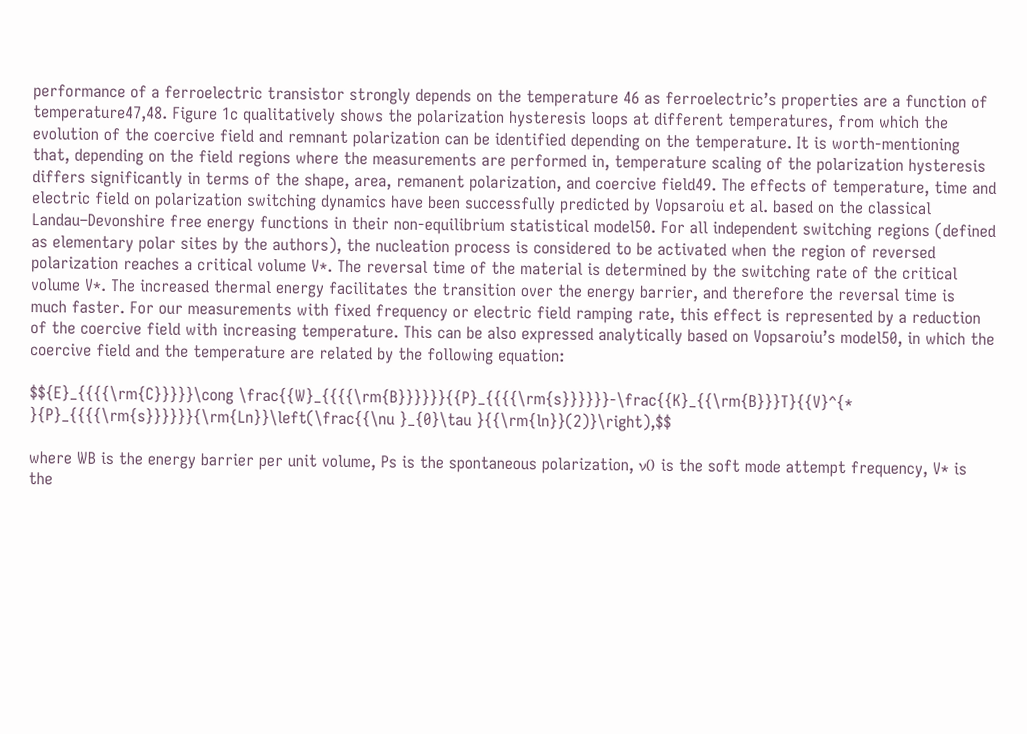performance of a ferroelectric transistor strongly depends on the temperature 46 as ferroelectric’s properties are a function of temperature47,48. Figure 1c qualitatively shows the polarization hysteresis loops at different temperatures, from which the evolution of the coercive field and remnant polarization can be identified depending on the temperature. It is worth-mentioning that, depending on the field regions where the measurements are performed in, temperature scaling of the polarization hysteresis differs significantly in terms of the shape, area, remanent polarization, and coercive field49. The effects of temperature, time and electric field on polarization switching dynamics have been successfully predicted by Vopsaroiu et al. based on the classical Landau–Devonshire free energy functions in their non-equilibrium statistical model50. For all independent switching regions (defined as elementary polar sites by the authors), the nucleation process is considered to be activated when the region of reversed polarization reaches a critical volume V*. The reversal time of the material is determined by the switching rate of the critical volume V*. The increased thermal energy facilitates the transition over the energy barrier, and therefore the reversal time is much faster. For our measurements with fixed frequency or electric field ramping rate, this effect is represented by a reduction of the coercive field with increasing temperature. This can be also expressed analytically based on Vopsaroiu’s model50, in which the coercive field and the temperature are related by the following equation:

$${E}_{{{{\rm{C}}}}}\cong \frac{{W}_{{{{\rm{B}}}}}}{{P}_{{{{\rm{s}}}}}}-\frac{{K}_{{\rm{B}}}T}{{V}^{* }{P}_{{{{\rm{s}}}}}}{\rm{Ln}}\left(\frac{{\nu }_{0}\tau }{{\rm{ln}}(2)}\right),$$

where WB is the energy barrier per unit volume, Ps is the spontaneous polarization, ν0 is the soft mode attempt frequency, V* is the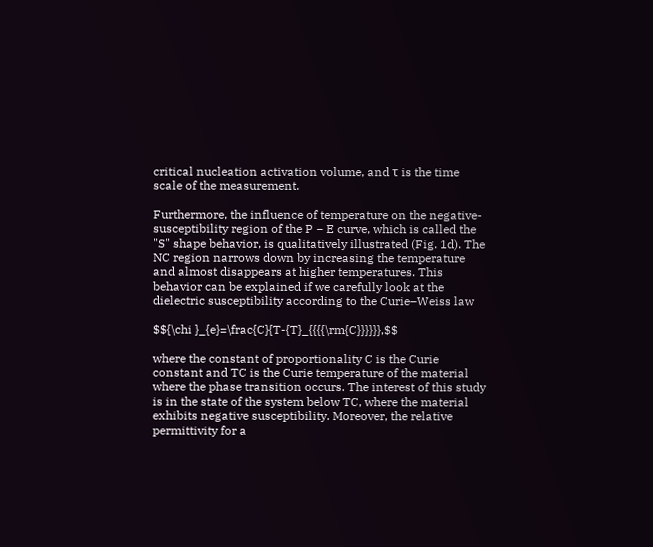critical nucleation activation volume, and τ is the time scale of the measurement.

Furthermore, the influence of temperature on the negative-susceptibility region of the P − E curve, which is called the "S" shape behavior, is qualitatively illustrated (Fig. 1d). The NC region narrows down by increasing the temperature and almost disappears at higher temperatures. This behavior can be explained if we carefully look at the dielectric susceptibility according to the Curie–Weiss law

$${\chi }_{e}=\frac{C}{T-{T}_{{{{\rm{C}}}}}},$$

where the constant of proportionality C is the Curie constant and TC is the Curie temperature of the material where the phase transition occurs. The interest of this study is in the state of the system below TC, where the material exhibits negative susceptibility. Moreover, the relative permittivity for a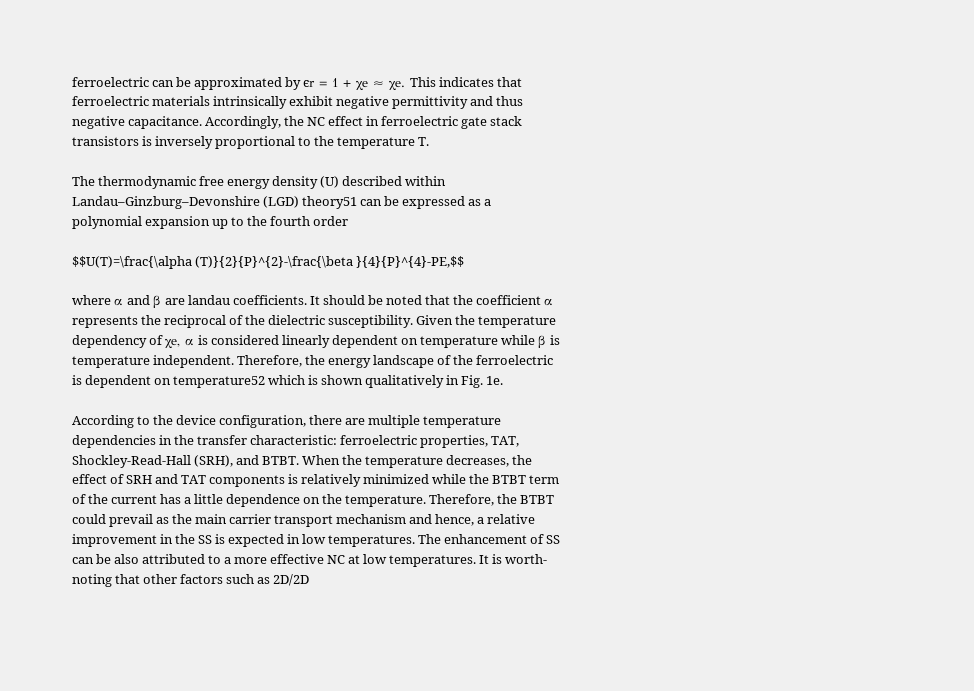ferroelectric can be approximated by ϵr = 1 + χe ≈ χe. This indicates that ferroelectric materials intrinsically exhibit negative permittivity and thus negative capacitance. Accordingly, the NC effect in ferroelectric gate stack transistors is inversely proportional to the temperature T.

The thermodynamic free energy density (U) described within Landau–Ginzburg–Devonshire (LGD) theory51 can be expressed as a polynomial expansion up to the fourth order

$$U(T)=\frac{\alpha (T)}{2}{P}^{2}-\frac{\beta }{4}{P}^{4}-PE,$$

where α and β are landau coefficients. It should be noted that the coefficient α represents the reciprocal of the dielectric susceptibility. Given the temperature dependency of χe, α is considered linearly dependent on temperature while β is temperature independent. Therefore, the energy landscape of the ferroelectric is dependent on temperature52 which is shown qualitatively in Fig. 1e.

According to the device configuration, there are multiple temperature dependencies in the transfer characteristic: ferroelectric properties, TAT, Shockley-Read-Hall (SRH), and BTBT. When the temperature decreases, the effect of SRH and TAT components is relatively minimized while the BTBT term of the current has a little dependence on the temperature. Therefore, the BTBT could prevail as the main carrier transport mechanism and hence, a relative improvement in the SS is expected in low temperatures. The enhancement of SS can be also attributed to a more effective NC at low temperatures. It is worth-noting that other factors such as 2D/2D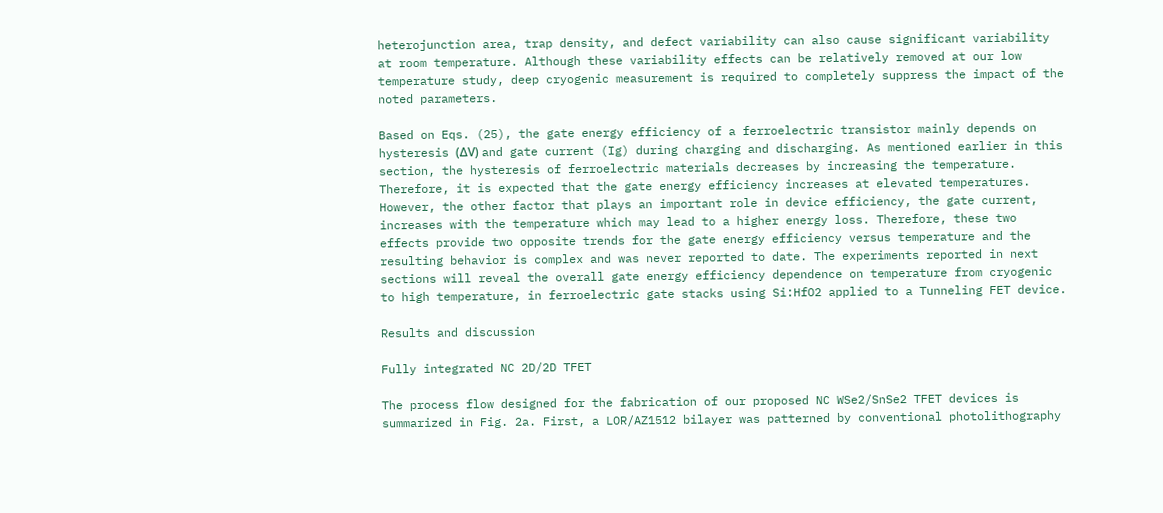heterojunction area, trap density, and defect variability can also cause significant variability at room temperature. Although these variability effects can be relatively removed at our low temperature study, deep cryogenic measurement is required to completely suppress the impact of the noted parameters.

Based on Eqs. (25), the gate energy efficiency of a ferroelectric transistor mainly depends on hysteresis (ΔV) and gate current (Ig) during charging and discharging. As mentioned earlier in this section, the hysteresis of ferroelectric materials decreases by increasing the temperature. Therefore, it is expected that the gate energy efficiency increases at elevated temperatures. However, the other factor that plays an important role in device efficiency, the gate current, increases with the temperature which may lead to a higher energy loss. Therefore, these two effects provide two opposite trends for the gate energy efficiency versus temperature and the resulting behavior is complex and was never reported to date. The experiments reported in next sections will reveal the overall gate energy efficiency dependence on temperature from cryogenic to high temperature, in ferroelectric gate stacks using Si:HfO2 applied to a Tunneling FET device.

Results and discussion

Fully integrated NC 2D/2D TFET

The process flow designed for the fabrication of our proposed NC WSe2/SnSe2 TFET devices is summarized in Fig. 2a. First, a LOR/AZ1512 bilayer was patterned by conventional photolithography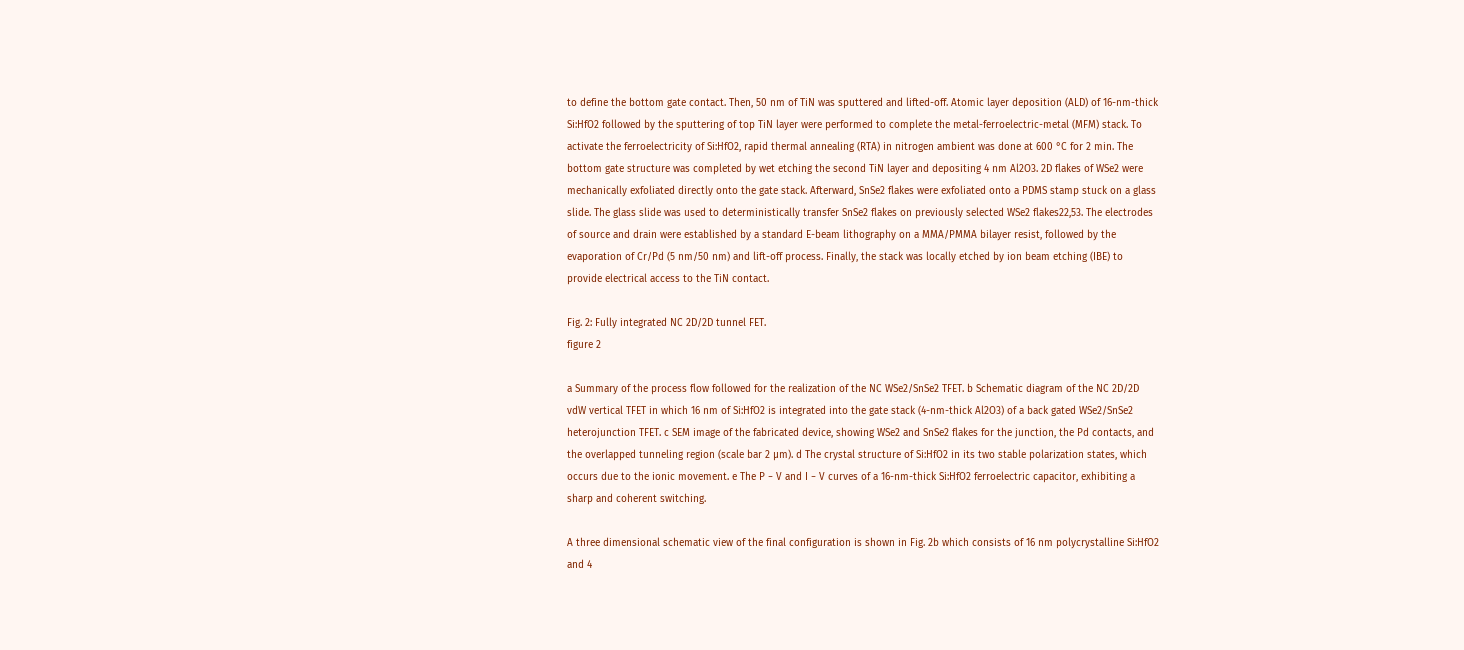to define the bottom gate contact. Then, 50 nm of TiN was sputtered and lifted-off. Atomic layer deposition (ALD) of 16-nm-thick Si:HfO2 followed by the sputtering of top TiN layer were performed to complete the metal-ferroelectric-metal (MFM) stack. To activate the ferroelectricity of Si:HfO2, rapid thermal annealing (RTA) in nitrogen ambient was done at 600 °C for 2 min. The bottom gate structure was completed by wet etching the second TiN layer and depositing 4 nm Al2O3. 2D flakes of WSe2 were mechanically exfoliated directly onto the gate stack. Afterward, SnSe2 flakes were exfoliated onto a PDMS stamp stuck on a glass slide. The glass slide was used to deterministically transfer SnSe2 flakes on previously selected WSe2 flakes22,53. The electrodes of source and drain were established by a standard E-beam lithography on a MMA/PMMA bilayer resist, followed by the evaporation of Cr/Pd (5 nm/50 nm) and lift-off process. Finally, the stack was locally etched by ion beam etching (IBE) to provide electrical access to the TiN contact.

Fig. 2: Fully integrated NC 2D/2D tunnel FET.
figure 2

a Summary of the process flow followed for the realization of the NC WSe2/SnSe2 TFET. b Schematic diagram of the NC 2D/2D vdW vertical TFET in which 16 nm of Si:HfO2 is integrated into the gate stack (4-nm-thick Al2O3) of a back gated WSe2/SnSe2 heterojunction TFET. c SEM image of the fabricated device, showing WSe2 and SnSe2 flakes for the junction, the Pd contacts, and the overlapped tunneling region (scale bar 2 µm). d The crystal structure of Si:HfO2 in its two stable polarization states, which occurs due to the ionic movement. e The P − V and I − V curves of a 16-nm-thick Si:HfO2 ferroelectric capacitor, exhibiting a sharp and coherent switching.

A three dimensional schematic view of the final configuration is shown in Fig. 2b which consists of 16 nm polycrystalline Si:HfO2 and 4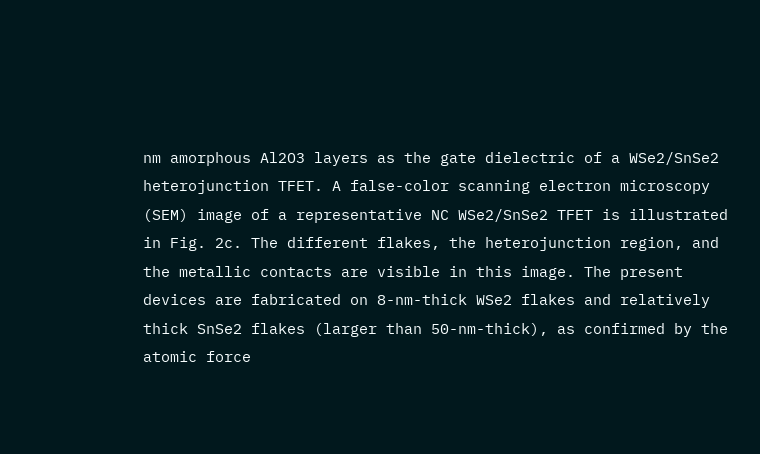nm amorphous Al2O3 layers as the gate dielectric of a WSe2/SnSe2 heterojunction TFET. A false-color scanning electron microscopy (SEM) image of a representative NC WSe2/SnSe2 TFET is illustrated in Fig. 2c. The different flakes, the heterojunction region, and the metallic contacts are visible in this image. The present devices are fabricated on 8-nm-thick WSe2 flakes and relatively thick SnSe2 flakes (larger than 50-nm-thick), as confirmed by the atomic force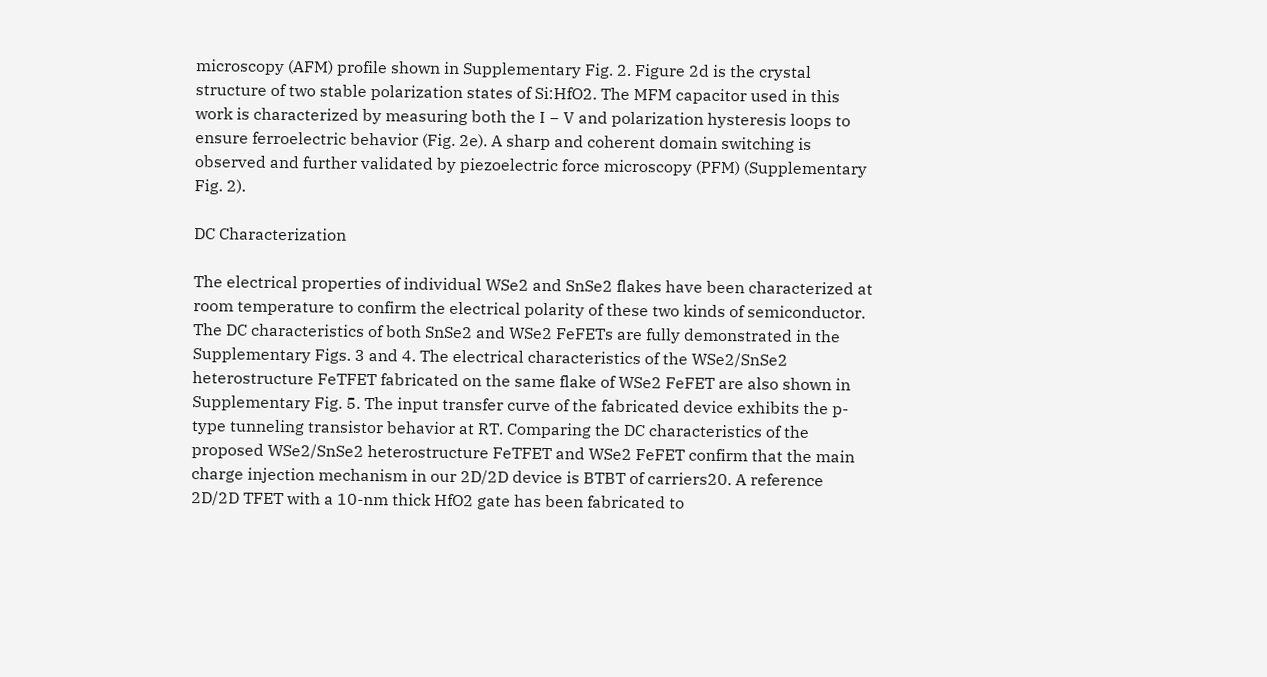microscopy (AFM) profile shown in Supplementary Fig. 2. Figure 2d is the crystal structure of two stable polarization states of Si:HfO2. The MFM capacitor used in this work is characterized by measuring both the I − V and polarization hysteresis loops to ensure ferroelectric behavior (Fig. 2e). A sharp and coherent domain switching is observed and further validated by piezoelectric force microscopy (PFM) (Supplementary Fig. 2).

DC Characterization

The electrical properties of individual WSe2 and SnSe2 flakes have been characterized at room temperature to confirm the electrical polarity of these two kinds of semiconductor. The DC characteristics of both SnSe2 and WSe2 FeFETs are fully demonstrated in the Supplementary Figs. 3 and 4. The electrical characteristics of the WSe2/SnSe2 heterostructure FeTFET fabricated on the same flake of WSe2 FeFET are also shown in Supplementary Fig. 5. The input transfer curve of the fabricated device exhibits the p-type tunneling transistor behavior at RT. Comparing the DC characteristics of the proposed WSe2/SnSe2 heterostructure FeTFET and WSe2 FeFET confirm that the main charge injection mechanism in our 2D/2D device is BTBT of carriers20. A reference 2D/2D TFET with a 10-nm thick HfO2 gate has been fabricated to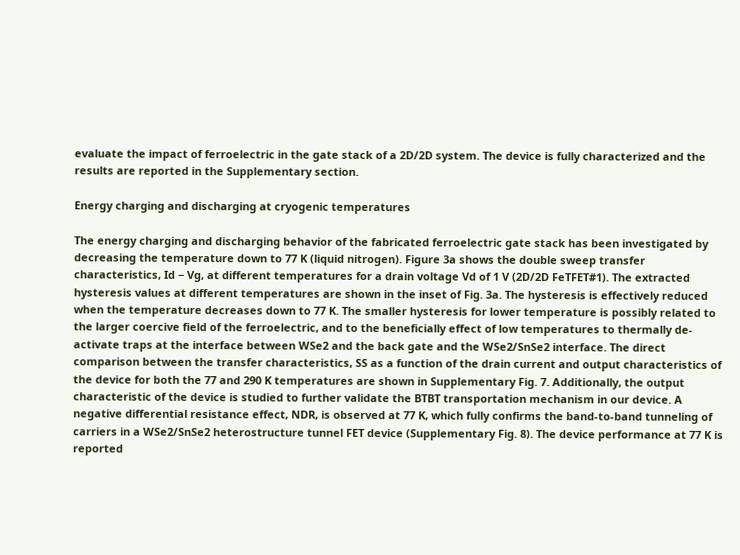evaluate the impact of ferroelectric in the gate stack of a 2D/2D system. The device is fully characterized and the results are reported in the Supplementary section.

Energy charging and discharging at cryogenic temperatures

The energy charging and discharging behavior of the fabricated ferroelectric gate stack has been investigated by decreasing the temperature down to 77 K (liquid nitrogen). Figure 3a shows the double sweep transfer characteristics, Id − Vg, at different temperatures for a drain voltage Vd of 1 V (2D/2D FeTFET#1). The extracted hysteresis values at different temperatures are shown in the inset of Fig. 3a. The hysteresis is effectively reduced when the temperature decreases down to 77 K. The smaller hysteresis for lower temperature is possibly related to the larger coercive field of the ferroelectric, and to the beneficially effect of low temperatures to thermally de-activate traps at the interface between WSe2 and the back gate and the WSe2/SnSe2 interface. The direct comparison between the transfer characteristics, SS as a function of the drain current and output characteristics of the device for both the 77 and 290 K temperatures are shown in Supplementary Fig. 7. Additionally, the output characteristic of the device is studied to further validate the BTBT transportation mechanism in our device. A negative differential resistance effect, NDR, is observed at 77 K, which fully confirms the band-to-band tunneling of carriers in a WSe2/SnSe2 heterostructure tunnel FET device (Supplementary Fig. 8). The device performance at 77 K is reported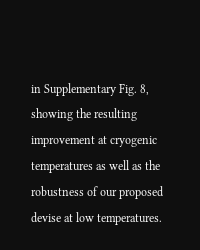in Supplementary Fig. 8, showing the resulting improvement at cryogenic temperatures as well as the robustness of our proposed devise at low temperatures.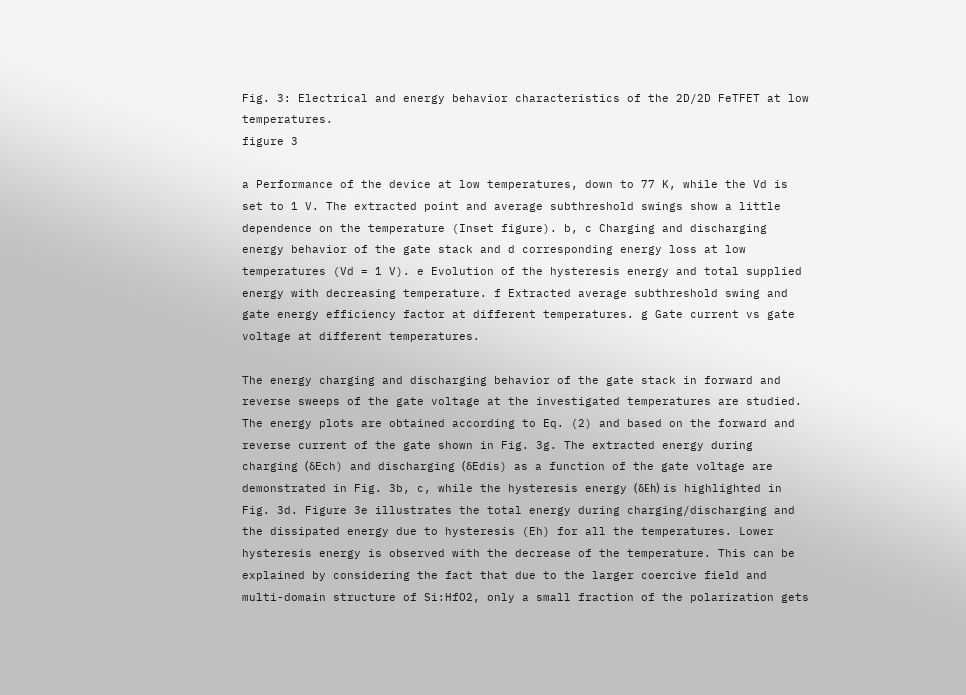Fig. 3: Electrical and energy behavior characteristics of the 2D/2D FeTFET at low temperatures.
figure 3

a Performance of the device at low temperatures, down to 77 K, while the Vd is set to 1 V. The extracted point and average subthreshold swings show a little dependence on the temperature (Inset figure). b, c Charging and discharging energy behavior of the gate stack and d corresponding energy loss at low temperatures (Vd = 1 V). e Evolution of the hysteresis energy and total supplied energy with decreasing temperature. f Extracted average subthreshold swing and gate energy efficiency factor at different temperatures. g Gate current vs gate voltage at different temperatures.

The energy charging and discharging behavior of the gate stack in forward and reverse sweeps of the gate voltage at the investigated temperatures are studied. The energy plots are obtained according to Eq. (2) and based on the forward and reverse current of the gate shown in Fig. 3g. The extracted energy during charging (δEch) and discharging (δEdis) as a function of the gate voltage are demonstrated in Fig. 3b, c, while the hysteresis energy (δEh) is highlighted in Fig. 3d. Figure 3e illustrates the total energy during charging/discharging and the dissipated energy due to hysteresis (Eh) for all the temperatures. Lower hysteresis energy is observed with the decrease of the temperature. This can be explained by considering the fact that due to the larger coercive field and multi-domain structure of Si:HfO2, only a small fraction of the polarization gets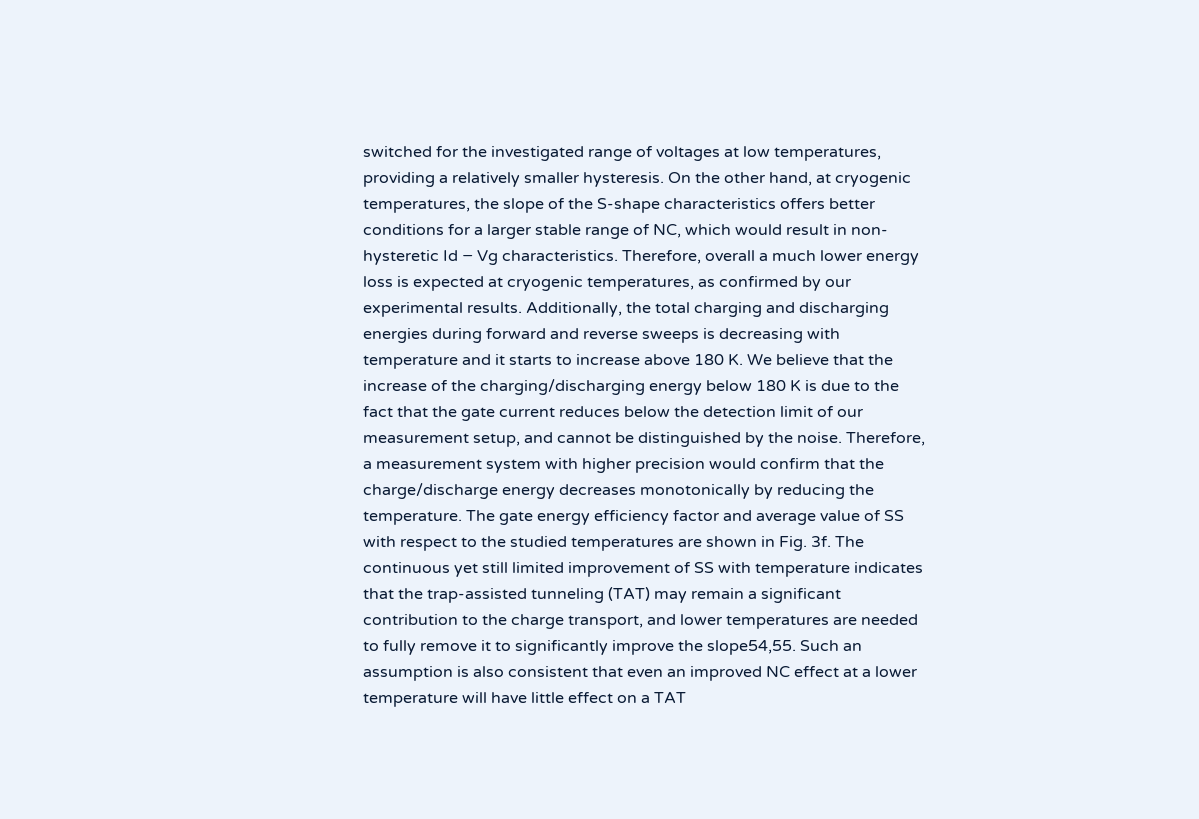switched for the investigated range of voltages at low temperatures, providing a relatively smaller hysteresis. On the other hand, at cryogenic temperatures, the slope of the S-shape characteristics offers better conditions for a larger stable range of NC, which would result in non-hysteretic Id − Vg characteristics. Therefore, overall a much lower energy loss is expected at cryogenic temperatures, as confirmed by our experimental results. Additionally, the total charging and discharging energies during forward and reverse sweeps is decreasing with temperature and it starts to increase above 180 K. We believe that the increase of the charging/discharging energy below 180 K is due to the fact that the gate current reduces below the detection limit of our measurement setup, and cannot be distinguished by the noise. Therefore, a measurement system with higher precision would confirm that the charge/discharge energy decreases monotonically by reducing the temperature. The gate energy efficiency factor and average value of SS with respect to the studied temperatures are shown in Fig. 3f. The continuous yet still limited improvement of SS with temperature indicates that the trap-assisted tunneling (TAT) may remain a significant contribution to the charge transport, and lower temperatures are needed to fully remove it to significantly improve the slope54,55. Such an assumption is also consistent that even an improved NC effect at a lower temperature will have little effect on a TAT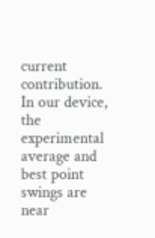current contribution. In our device, the experimental average and best point swings are near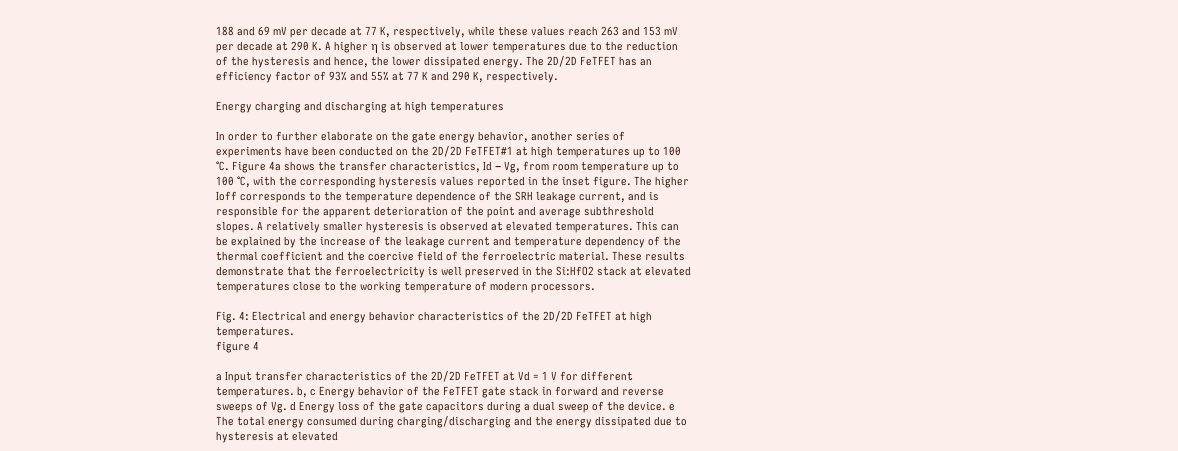188 and 69 mV per decade at 77 K, respectively, while these values reach 263 and 153 mV per decade at 290 K. A higher η is observed at lower temperatures due to the reduction of the hysteresis and hence, the lower dissipated energy. The 2D/2D FeTFET has an efficiency factor of 93% and 55% at 77 K and 290 K, respectively.

Energy charging and discharging at high temperatures

In order to further elaborate on the gate energy behavior, another series of experiments have been conducted on the 2D/2D FeTFET#1 at high temperatures up to 100 °C. Figure 4a shows the transfer characteristics, Id − Vg, from room temperature up to 100 °C, with the corresponding hysteresis values reported in the inset figure. The higher Ioff corresponds to the temperature dependence of the SRH leakage current, and is responsible for the apparent deterioration of the point and average subthreshold slopes. A relatively smaller hysteresis is observed at elevated temperatures. This can be explained by the increase of the leakage current and temperature dependency of the thermal coefficient and the coercive field of the ferroelectric material. These results demonstrate that the ferroelectricity is well preserved in the Si:HfO2 stack at elevated temperatures close to the working temperature of modern processors.

Fig. 4: Electrical and energy behavior characteristics of the 2D/2D FeTFET at high temperatures.
figure 4

a Input transfer characteristics of the 2D/2D FeTFET at Vd = 1 V for different temperatures. b, c Energy behavior of the FeTFET gate stack in forward and reverse sweeps of Vg. d Energy loss of the gate capacitors during a dual sweep of the device. e The total energy consumed during charging/discharging and the energy dissipated due to hysteresis at elevated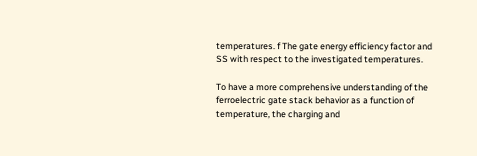temperatures. f The gate energy efficiency factor and SS with respect to the investigated temperatures.

To have a more comprehensive understanding of the ferroelectric gate stack behavior as a function of temperature, the charging and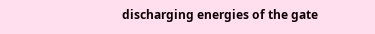discharging energies of the gate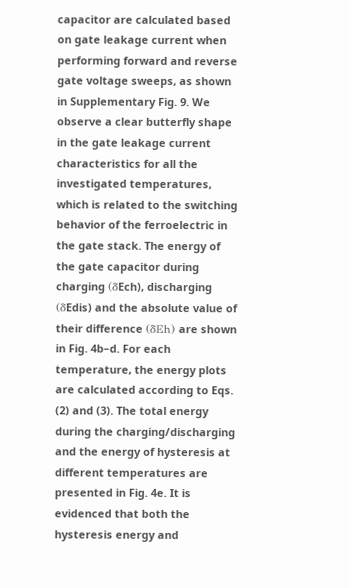capacitor are calculated based on gate leakage current when performing forward and reverse gate voltage sweeps, as shown in Supplementary Fig. 9. We observe a clear butterfly shape in the gate leakage current characteristics for all the investigated temperatures, which is related to the switching behavior of the ferroelectric in the gate stack. The energy of the gate capacitor during charging (δEch), discharging (δEdis) and the absolute value of their difference (δEh) are shown in Fig. 4b–d. For each temperature, the energy plots are calculated according to Eqs. (2) and (3). The total energy during the charging/discharging and the energy of hysteresis at different temperatures are presented in Fig. 4e. It is evidenced that both the hysteresis energy and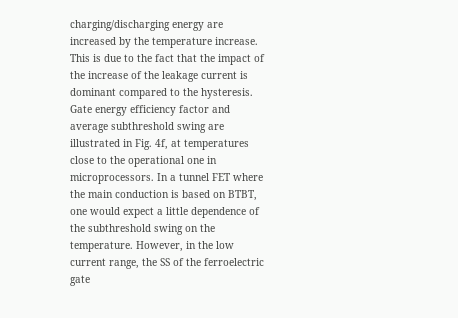charging/discharging energy are increased by the temperature increase. This is due to the fact that the impact of the increase of the leakage current is dominant compared to the hysteresis. Gate energy efficiency factor and average subthreshold swing are illustrated in Fig. 4f, at temperatures close to the operational one in microprocessors. In a tunnel FET where the main conduction is based on BTBT, one would expect a little dependence of the subthreshold swing on the temperature. However, in the low current range, the SS of the ferroelectric gate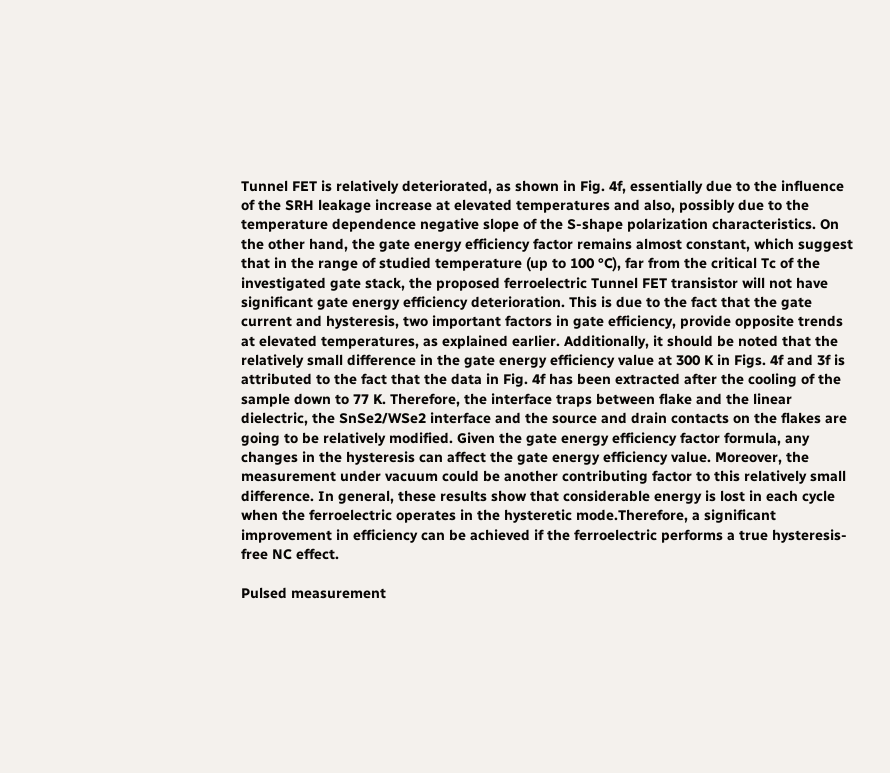Tunnel FET is relatively deteriorated, as shown in Fig. 4f, essentially due to the influence of the SRH leakage increase at elevated temperatures and also, possibly due to the temperature dependence negative slope of the S-shape polarization characteristics. On the other hand, the gate energy efficiency factor remains almost constant, which suggest that in the range of studied temperature (up to 100 °C), far from the critical Tc of the investigated gate stack, the proposed ferroelectric Tunnel FET transistor will not have significant gate energy efficiency deterioration. This is due to the fact that the gate current and hysteresis, two important factors in gate efficiency, provide opposite trends at elevated temperatures, as explained earlier. Additionally, it should be noted that the relatively small difference in the gate energy efficiency value at 300 K in Figs. 4f and 3f is attributed to the fact that the data in Fig. 4f has been extracted after the cooling of the sample down to 77 K. Therefore, the interface traps between flake and the linear dielectric, the SnSe2/WSe2 interface and the source and drain contacts on the flakes are going to be relatively modified. Given the gate energy efficiency factor formula, any changes in the hysteresis can affect the gate energy efficiency value. Moreover, the measurement under vacuum could be another contributing factor to this relatively small difference. In general, these results show that considerable energy is lost in each cycle when the ferroelectric operates in the hysteretic mode.Therefore, a significant improvement in efficiency can be achieved if the ferroelectric performs a true hysteresis-free NC effect.

Pulsed measurement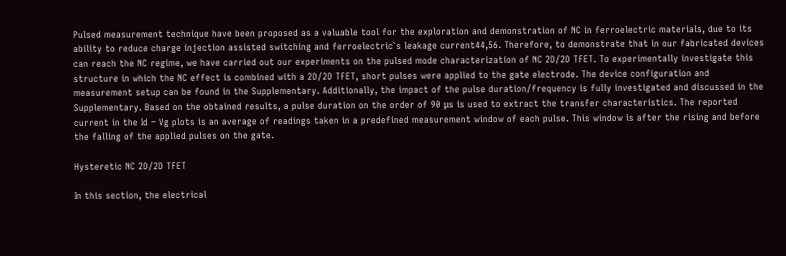Pulsed measurement technique have been proposed as a valuable tool for the exploration and demonstration of NC in ferroelectric materials, due to its ability to reduce charge injection assisted switching and ferroelectric`s leakage current44,56. Therefore, to demonstrate that in our fabricated devices can reach the NC regime, we have carried out our experiments on the pulsed mode characterization of NC 2D/2D TFET. To experimentally investigate this structure in which the NC effect is combined with a 2D/2D TFET, short pulses were applied to the gate electrode. The device configuration and measurement setup can be found in the Supplementary. Additionally, the impact of the pulse duration/frequency is fully investigated and discussed in the Supplementary. Based on the obtained results, a pulse duration on the order of 90 μs is used to extract the transfer characteristics. The reported current in the Id − Vg plots is an average of readings taken in a predefined measurement window of each pulse. This window is after the rising and before the falling of the applied pulses on the gate.

Hysteretic NC 2D/2D TFET

In this section, the electrical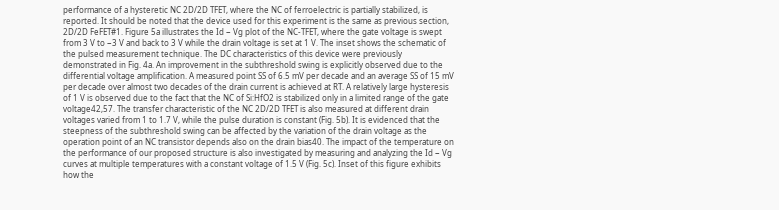performance of a hysteretic NC 2D/2D TFET, where the NC of ferroelectric is partially stabilized, is reported. It should be noted that the device used for this experiment is the same as previous section, 2D/2D FeFET#1. Figure 5a illustrates the Id − Vg plot of the NC-TFET, where the gate voltage is swept from 3 V to −3 V and back to 3 V while the drain voltage is set at 1 V. The inset shows the schematic of the pulsed measurement technique. The DC characteristics of this device were previously demonstrated in Fig. 4a. An improvement in the subthreshold swing is explicitly observed due to the differential voltage amplification. A measured point SS of 6.5 mV per decade and an average SS of 15 mV per decade over almost two decades of the drain current is achieved at RT. A relatively large hysteresis of 1 V is observed due to the fact that the NC of Si:HfO2 is stabilized only in a limited range of the gate voltage42,57. The transfer characteristic of the NC 2D/2D TFET is also measured at different drain voltages varied from 1 to 1.7 V, while the pulse duration is constant (Fig. 5b). It is evidenced that the steepness of the subthreshold swing can be affected by the variation of the drain voltage as the operation point of an NC transistor depends also on the drain bias40. The impact of the temperature on the performance of our proposed structure is also investigated by measuring and analyzing the Id − Vg curves at multiple temperatures with a constant voltage of 1.5 V (Fig. 5c). Inset of this figure exhibits how the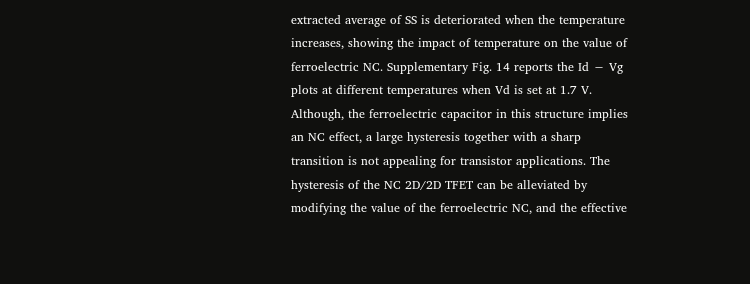extracted average of SS is deteriorated when the temperature increases, showing the impact of temperature on the value of ferroelectric NC. Supplementary Fig. 14 reports the Id − Vg plots at different temperatures when Vd is set at 1.7 V. Although, the ferroelectric capacitor in this structure implies an NC effect, a large hysteresis together with a sharp transition is not appealing for transistor applications. The hysteresis of the NC 2D/2D TFET can be alleviated by modifying the value of the ferroelectric NC, and the effective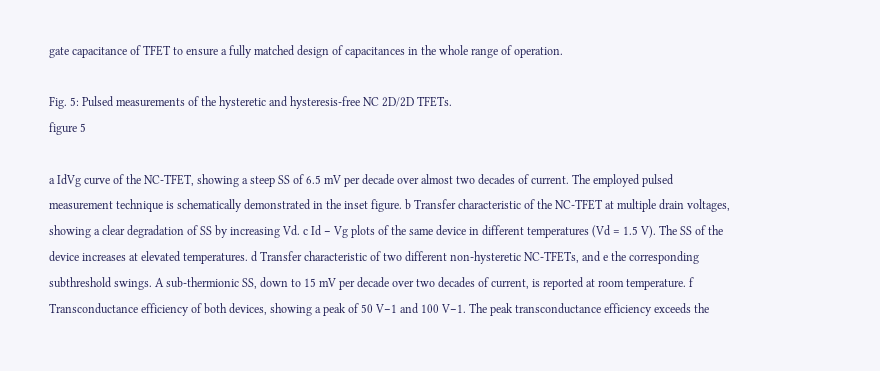gate capacitance of TFET to ensure a fully matched design of capacitances in the whole range of operation.

Fig. 5: Pulsed measurements of the hysteretic and hysteresis-free NC 2D/2D TFETs.
figure 5

a IdVg curve of the NC-TFET, showing a steep SS of 6.5 mV per decade over almost two decades of current. The employed pulsed measurement technique is schematically demonstrated in the inset figure. b Transfer characteristic of the NC-TFET at multiple drain voltages, showing a clear degradation of SS by increasing Vd. c Id − Vg plots of the same device in different temperatures (Vd = 1.5 V). The SS of the device increases at elevated temperatures. d Transfer characteristic of two different non-hysteretic NC-TFETs, and e the corresponding subthreshold swings. A sub-thermionic SS, down to 15 mV per decade over two decades of current, is reported at room temperature. f Transconductance efficiency of both devices, showing a peak of 50 V−1 and 100 V−1. The peak transconductance efficiency exceeds the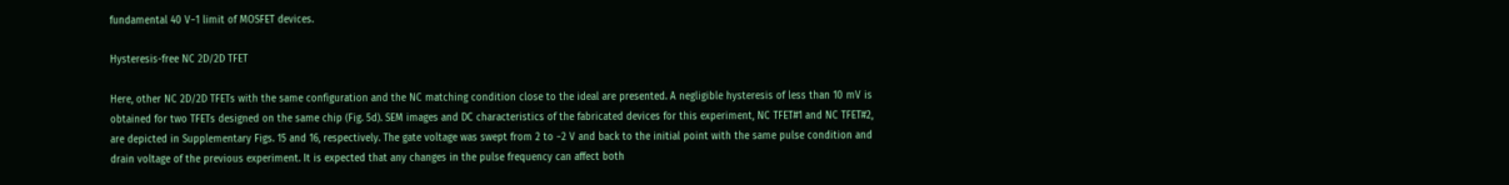fundamental 40 V−1 limit of MOSFET devices.

Hysteresis-free NC 2D/2D TFET

Here, other NC 2D/2D TFETs with the same configuration and the NC matching condition close to the ideal are presented. A negligible hysteresis of less than 10 mV is obtained for two TFETs designed on the same chip (Fig. 5d). SEM images and DC characteristics of the fabricated devices for this experiment, NC TFET#1 and NC TFET#2, are depicted in Supplementary Figs. 15 and 16, respectively. The gate voltage was swept from 2 to −2 V and back to the initial point with the same pulse condition and drain voltage of the previous experiment. It is expected that any changes in the pulse frequency can affect both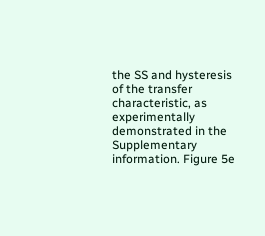the SS and hysteresis of the transfer characteristic, as experimentally demonstrated in the Supplementary information. Figure 5e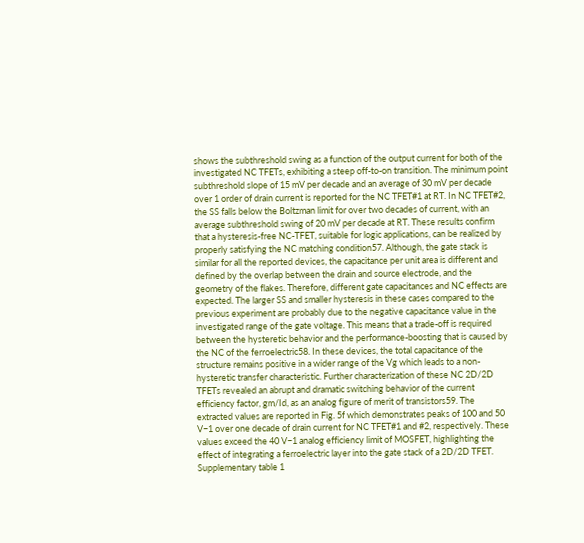shows the subthreshold swing as a function of the output current for both of the investigated NC TFETs, exhibiting a steep off-to-on transition. The minimum point subthreshold slope of 15 mV per decade and an average of 30 mV per decade over 1 order of drain current is reported for the NC TFET#1 at RT. In NC TFET#2, the SS falls below the Boltzman limit for over two decades of current, with an average subthreshold swing of 20 mV per decade at RT. These results confirm that a hysteresis-free NC-TFET, suitable for logic applications, can be realized by properly satisfying the NC matching condition57. Although, the gate stack is similar for all the reported devices, the capacitance per unit area is different and defined by the overlap between the drain and source electrode, and the geometry of the flakes. Therefore, different gate capacitances and NC effects are expected. The larger SS and smaller hysteresis in these cases compared to the previous experiment are probably due to the negative capacitance value in the investigated range of the gate voltage. This means that a trade-off is required between the hysteretic behavior and the performance-boosting that is caused by the NC of the ferroelectric58. In these devices, the total capacitance of the structure remains positive in a wider range of the Vg which leads to a non-hysteretic transfer characteristic. Further characterization of these NC 2D/2D TFETs revealed an abrupt and dramatic switching behavior of the current efficiency factor, gm/Id, as an analog figure of merit of transistors59. The extracted values are reported in Fig. 5f which demonstrates peaks of 100 and 50 V−1 over one decade of drain current for NC TFET#1 and #2, respectively. These values exceed the 40 V−1 analog efficiency limit of MOSFET, highlighting the effect of integrating a ferroelectric layer into the gate stack of a 2D/2D TFET. Supplementary table 1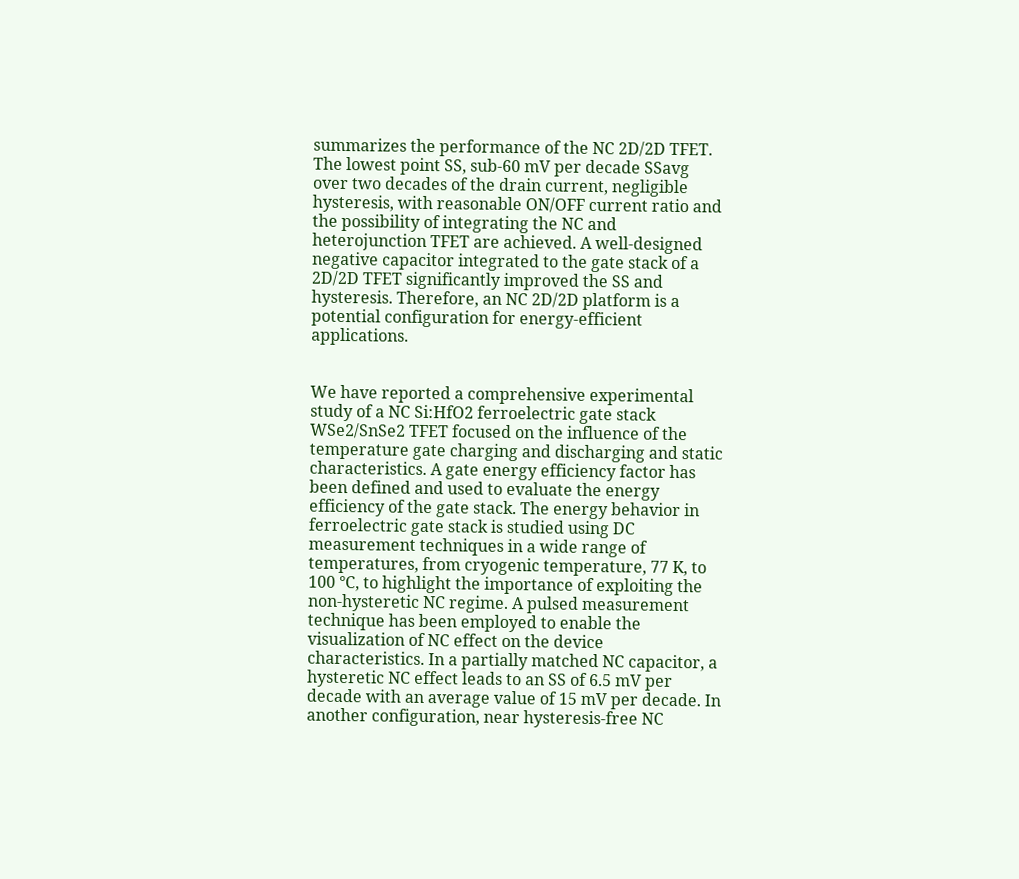summarizes the performance of the NC 2D/2D TFET. The lowest point SS, sub-60 mV per decade SSavg over two decades of the drain current, negligible hysteresis, with reasonable ON/OFF current ratio and the possibility of integrating the NC and heterojunction TFET are achieved. A well-designed negative capacitor integrated to the gate stack of a 2D/2D TFET significantly improved the SS and hysteresis. Therefore, an NC 2D/2D platform is a potential configuration for energy-efficient applications.


We have reported a comprehensive experimental study of a NC Si:HfO2 ferroelectric gate stack WSe2/SnSe2 TFET focused on the influence of the temperature gate charging and discharging and static characteristics. A gate energy efficiency factor has been defined and used to evaluate the energy efficiency of the gate stack. The energy behavior in ferroelectric gate stack is studied using DC measurement techniques in a wide range of temperatures, from cryogenic temperature, 77 K, to 100 °C, to highlight the importance of exploiting the non-hysteretic NC regime. A pulsed measurement technique has been employed to enable the visualization of NC effect on the device characteristics. In a partially matched NC capacitor, a hysteretic NC effect leads to an SS of 6.5 mV per decade with an average value of 15 mV per decade. In another configuration, near hysteresis-free NC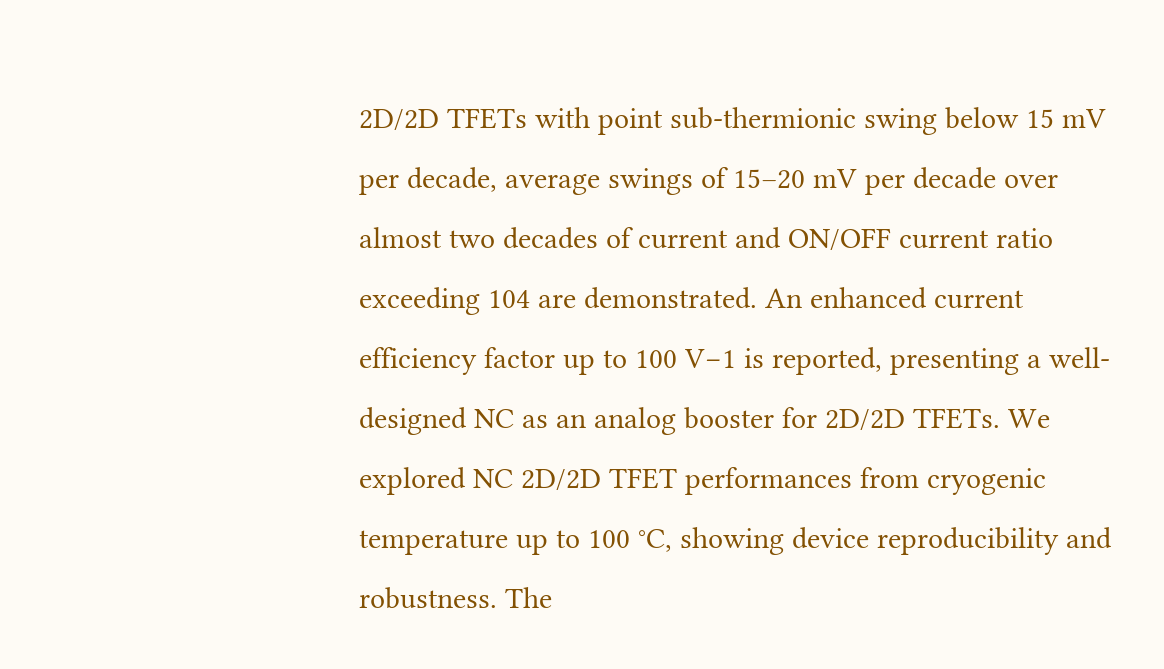2D/2D TFETs with point sub-thermionic swing below 15 mV per decade, average swings of 15–20 mV per decade over almost two decades of current and ON/OFF current ratio exceeding 104 are demonstrated. An enhanced current efficiency factor up to 100 V−1 is reported, presenting a well-designed NC as an analog booster for 2D/2D TFETs. We explored NC 2D/2D TFET performances from cryogenic temperature up to 100 °C, showing device reproducibility and robustness. The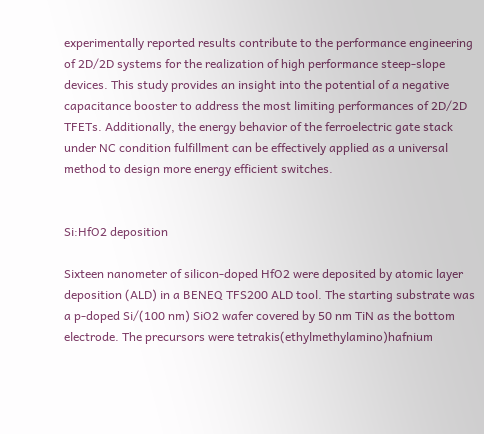experimentally reported results contribute to the performance engineering of 2D/2D systems for the realization of high performance steep-slope devices. This study provides an insight into the potential of a negative capacitance booster to address the most limiting performances of 2D/2D TFETs. Additionally, the energy behavior of the ferroelectric gate stack under NC condition fulfillment can be effectively applied as a universal method to design more energy efficient switches.


Si:HfO2 deposition

Sixteen nanometer of silicon-doped HfO2 were deposited by atomic layer deposition (ALD) in a BENEQ TFS200 ALD tool. The starting substrate was a p-doped Si/(100 nm) SiO2 wafer covered by 50 nm TiN as the bottom electrode. The precursors were tetrakis(ethylmethylamino)hafnium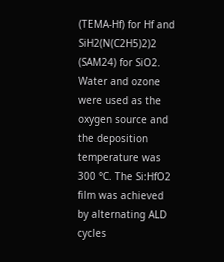(TEMA-Hf) for Hf and SiH2(N(C2H5)2)2 (SAM24) for SiO2. Water and ozone were used as the oxygen source and the deposition temperature was 300 °C. The Si:HfO2 film was achieved by alternating ALD cycles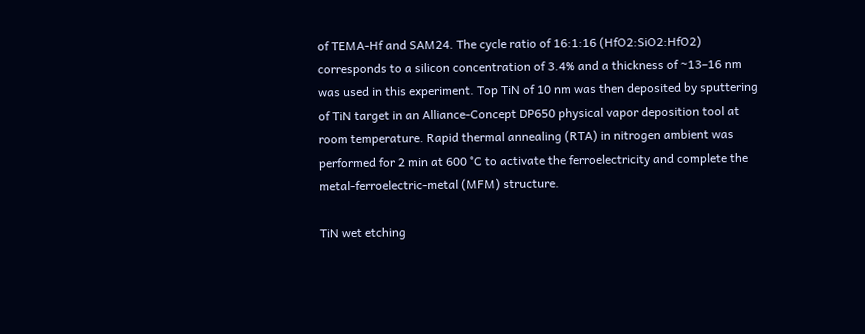of TEMA-Hf and SAM24. The cycle ratio of 16:1:16 (HfO2:SiO2:HfO2) corresponds to a silicon concentration of 3.4% and a thickness of ~13–16 nm was used in this experiment. Top TiN of 10 nm was then deposited by sputtering of TiN target in an Alliance-Concept DP650 physical vapor deposition tool at room temperature. Rapid thermal annealing (RTA) in nitrogen ambient was performed for 2 min at 600 °C to activate the ferroelectricity and complete the metal-ferroelectric-metal (MFM) structure.

TiN wet etching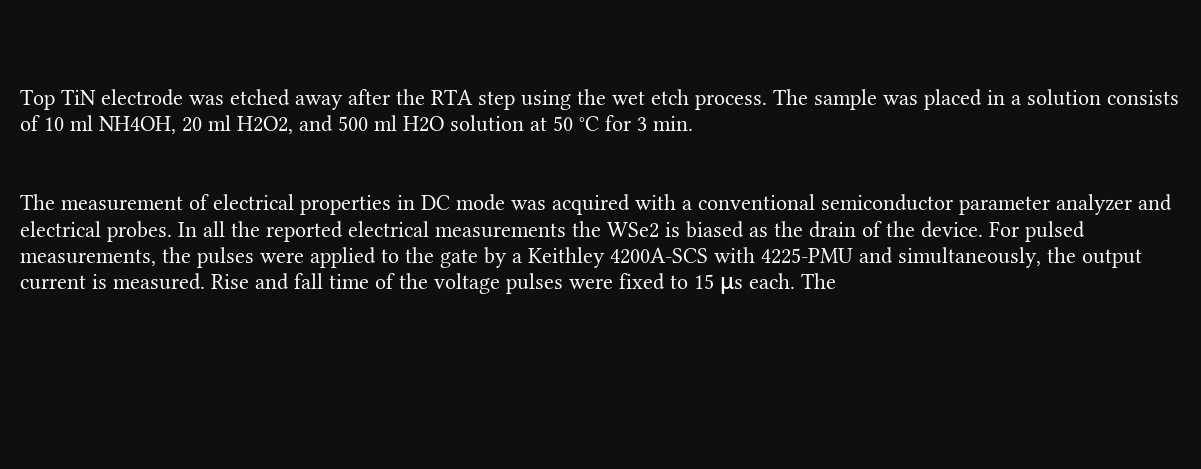Top TiN electrode was etched away after the RTA step using the wet etch process. The sample was placed in a solution consists of 10 ml NH4OH, 20 ml H2O2, and 500 ml H2O solution at 50 °C for 3 min.


The measurement of electrical properties in DC mode was acquired with a conventional semiconductor parameter analyzer and electrical probes. In all the reported electrical measurements the WSe2 is biased as the drain of the device. For pulsed measurements, the pulses were applied to the gate by a Keithley 4200A-SCS with 4225-PMU and simultaneously, the output current is measured. Rise and fall time of the voltage pulses were fixed to 15 μs each. The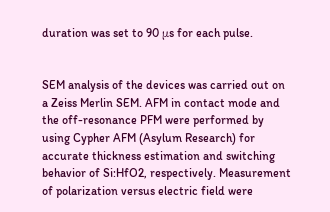duration was set to 90 μs for each pulse.


SEM analysis of the devices was carried out on a Zeiss Merlin SEM. AFM in contact mode and the off-resonance PFM were performed by using Cypher AFM (Asylum Research) for accurate thickness estimation and switching behavior of Si:HfO2, respectively. Measurement of polarization versus electric field were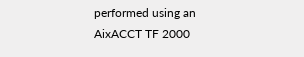performed using an AixACCT TF 2000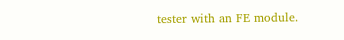tester with an FE module.